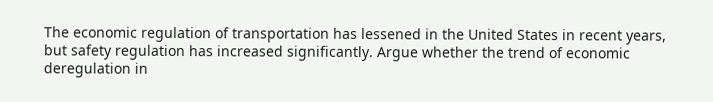The economic regulation of transportation has lessened in the United States in recent years, but safety regulation has increased significantly. Argue whether the trend of economic deregulation in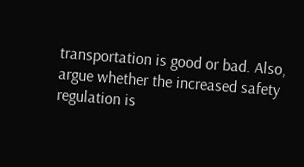transportation is good or bad. Also, argue whether the increased safety regulation is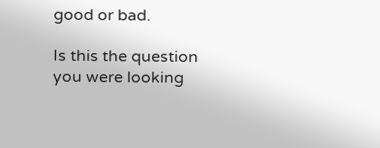good or bad.

Is this the question you were looking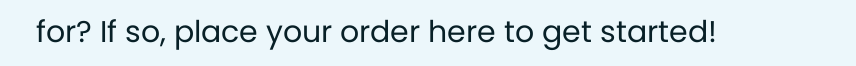for? If so, place your order here to get started!